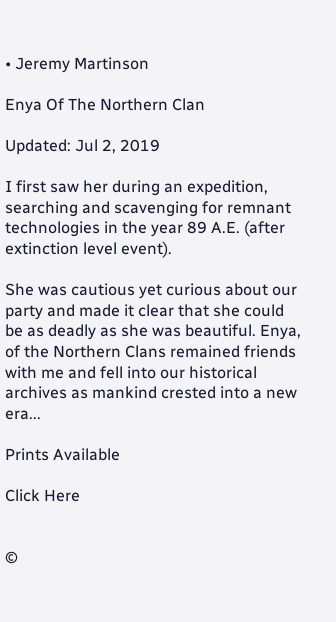• Jeremy Martinson

Enya Of The Northern Clan

Updated: Jul 2, 2019

I first saw her during an expedition, searching and scavenging for remnant technologies in the year 89 A.E. (after extinction level event).

She was cautious yet curious about our party and made it clear that she could be as deadly as she was beautiful. Enya, of the Northern Clans remained friends with me and fell into our historical archives as mankind crested into a new era...

Prints Available

Click Here


©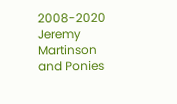2008-2020  Jeremy Martinson and Ponies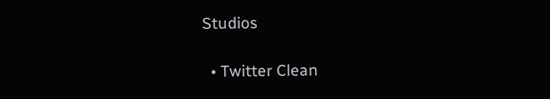Studios

  • Twitter Clean